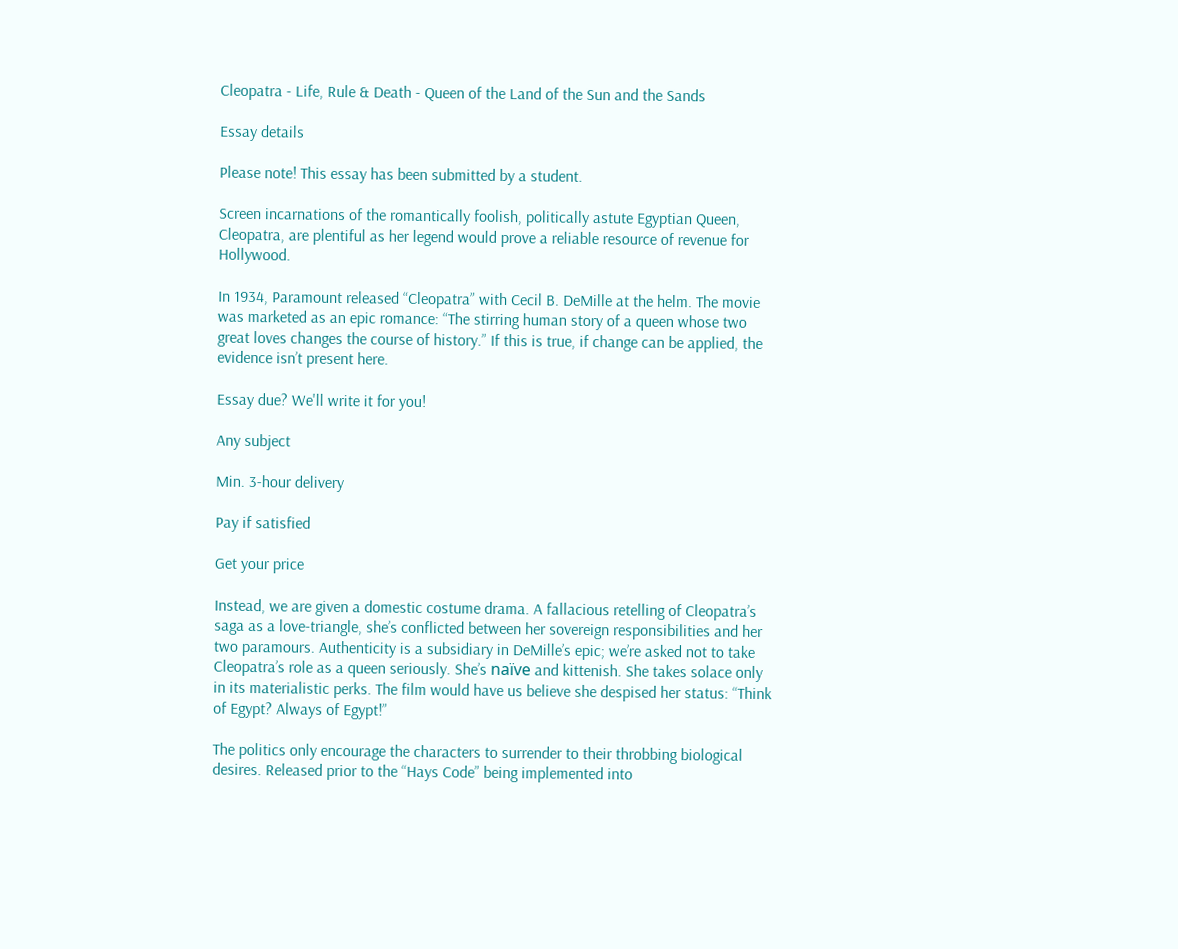Cleopatra - Life, Rule & Death - Queen of the Land of the Sun and the Sands

Essay details

Please note! This essay has been submitted by a student.

Screen incarnations of the romantically foolish, politically astute Egyptian Queen, Cleopatra, are plentiful as her legend would prove a reliable resource of revenue for Hollywood.

In 1934, Paramount released “Cleopatra” with Cecil B. DeMille at the helm. The movie was marketed as an epic romance: “The stirring human story of a queen whose two great loves changes the course of history.” If this is true, if change can be applied, the evidence isn’t present here.

Essay due? We'll write it for you!

Any subject

Min. 3-hour delivery

Pay if satisfied

Get your price

Instead, we are given a domestic costume drama. A fallacious retelling of Cleopatra’s saga as a love-triangle, she’s conflicted between her sovereign responsibilities and her two paramours. Authenticity is a subsidiary in DeMille’s epic; we’re asked not to take Cleopatra’s role as a queen seriously. She’s naïve and kittenish. She takes solace only in its materialistic perks. The film would have us believe she despised her status: “Think of Egypt? Always of Egypt!”

The politics only encourage the characters to surrender to their throbbing biological desires. Released prior to the “Hays Code” being implemented into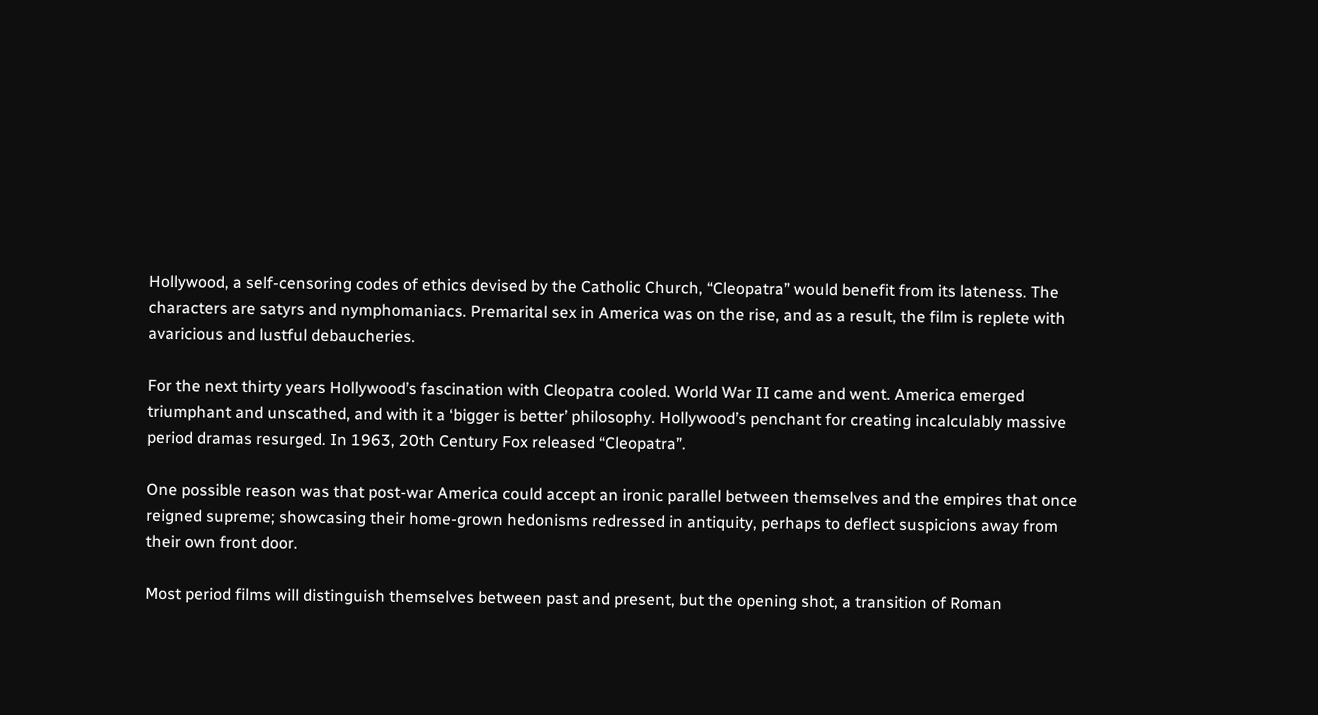Hollywood, a self-censoring codes of ethics devised by the Catholic Church, “Cleopatra” would benefit from its lateness. The characters are satyrs and nymphomaniacs. Premarital sex in America was on the rise, and as a result, the film is replete with avaricious and lustful debaucheries.

For the next thirty years Hollywood’s fascination with Cleopatra cooled. World War II came and went. America emerged triumphant and unscathed, and with it a ‘bigger is better’ philosophy. Hollywood’s penchant for creating incalculably massive period dramas resurged. In 1963, 20th Century Fox released “Cleopatra”.

One possible reason was that post-war America could accept an ironic parallel between themselves and the empires that once reigned supreme; showcasing their home-grown hedonisms redressed in antiquity, perhaps to deflect suspicions away from their own front door.

Most period films will distinguish themselves between past and present, but the opening shot, a transition of Roman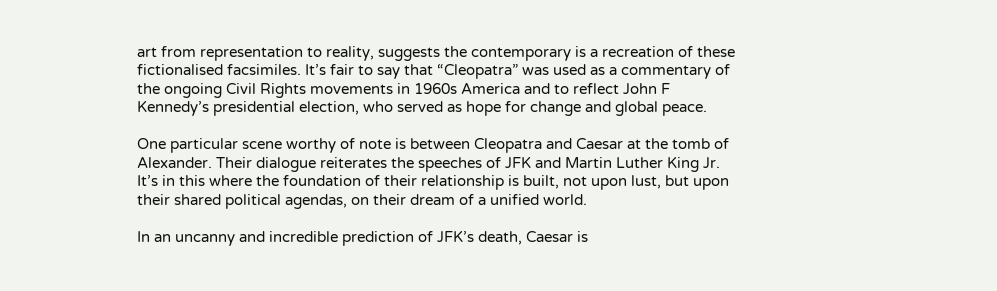art from representation to reality, suggests the contemporary is a recreation of these fictionalised facsimiles. It’s fair to say that “Cleopatra” was used as a commentary of the ongoing Civil Rights movements in 1960s America and to reflect John F Kennedy’s presidential election, who served as hope for change and global peace.

One particular scene worthy of note is between Cleopatra and Caesar at the tomb of Alexander. Their dialogue reiterates the speeches of JFK and Martin Luther King Jr. It’s in this where the foundation of their relationship is built, not upon lust, but upon their shared political agendas, on their dream of a unified world.

In an uncanny and incredible prediction of JFK’s death, Caesar is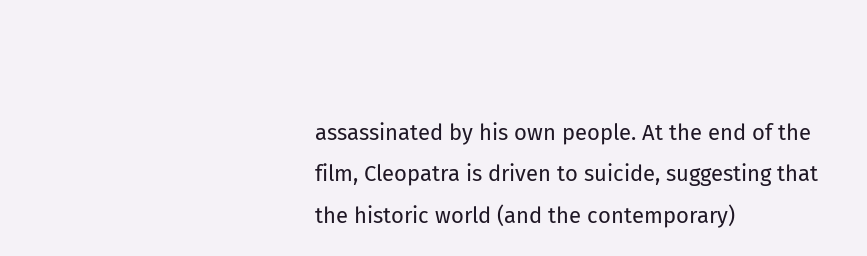assassinated by his own people. At the end of the film, Cleopatra is driven to suicide, suggesting that the historic world (and the contemporary)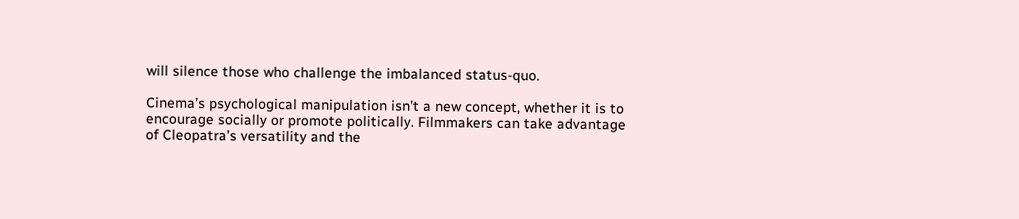will silence those who challenge the imbalanced status-quo.

Cinema’s psychological manipulation isn’t a new concept, whether it is to encourage socially or promote politically. Filmmakers can take advantage of Cleopatra’s versatility and the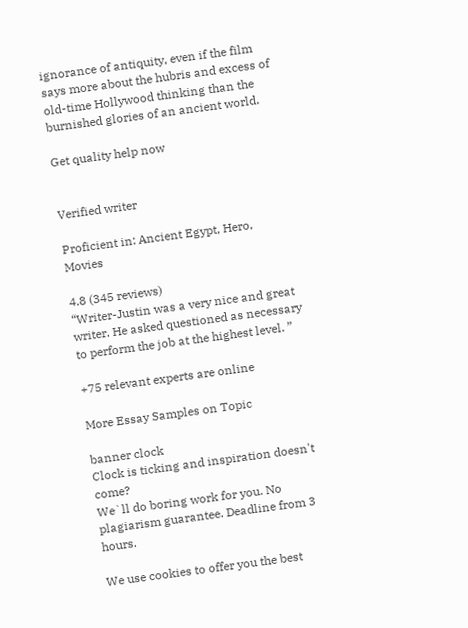ignorance of antiquity, even if the film says more about the hubris and excess of old-time Hollywood thinking than the burnished glories of an ancient world.

Get quality help now


Verified writer

Proficient in: Ancient Egypt, Hero, Movies

4.8 (345 reviews)
“Writer-Justin was a very nice and great writer. He asked questioned as necessary to perform the job at the highest level. ”

+75 relevant experts are online

More Essay Samples on Topic

banner clock
Clock is ticking and inspiration doesn't come?
We`ll do boring work for you. No plagiarism guarantee. Deadline from 3 hours.

We use cookies to offer you the best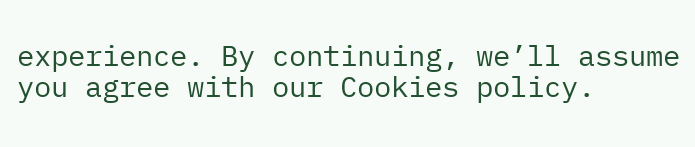experience. By continuing, we’ll assume you agree with our Cookies policy.